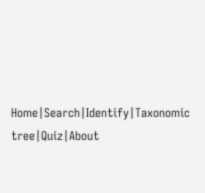Home|Search|Identify|Taxonomic tree|Quiz|About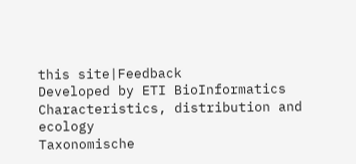this site|Feedback
Developed by ETI BioInformatics
Characteristics, distribution and ecology
Taxonomische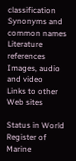classification
Synonyms and common names
Literature references
Images, audio and video
Links to other Web sites

Status in World Register of Marine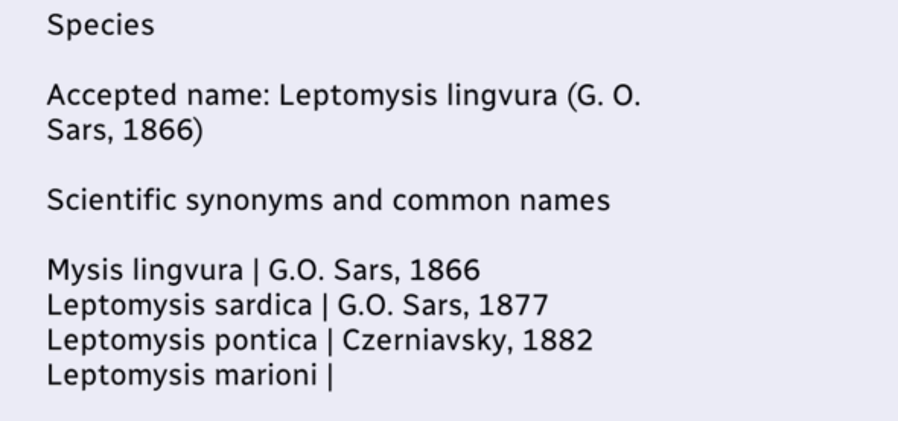Species

Accepted name: Leptomysis lingvura (G. O. Sars, 1866)

Scientific synonyms and common names

Mysis lingvura | G.O. Sars, 1866
Leptomysis sardica | G.O. Sars, 1877
Leptomysis pontica | Czerniavsky, 1882
Leptomysis marioni |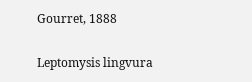Gourret, 1888

Leptomysis lingvura